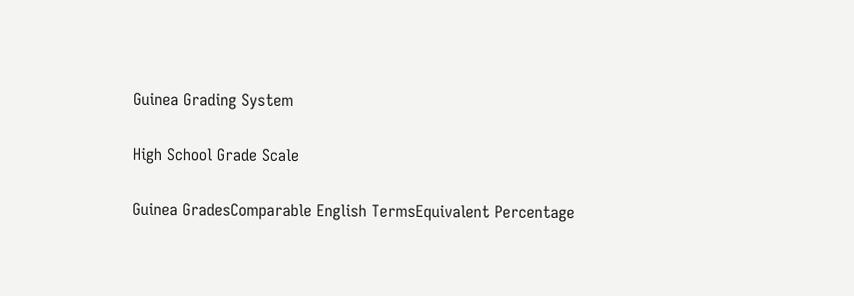Guinea Grading System

High School Grade Scale

Guinea GradesComparable English TermsEquivalent Percentage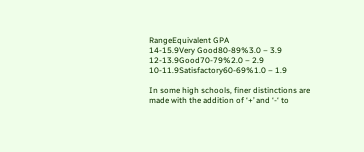RangeEquivalent GPA
14-15.9Very Good80-89%3.0 – 3.9
12-13.9Good70-79%2.0 – 2.9
10-11.9Satisfactory60-69%1.0 – 1.9

In some high schools, finer distinctions are made with the addition of ‘+’ and ‘-‘ to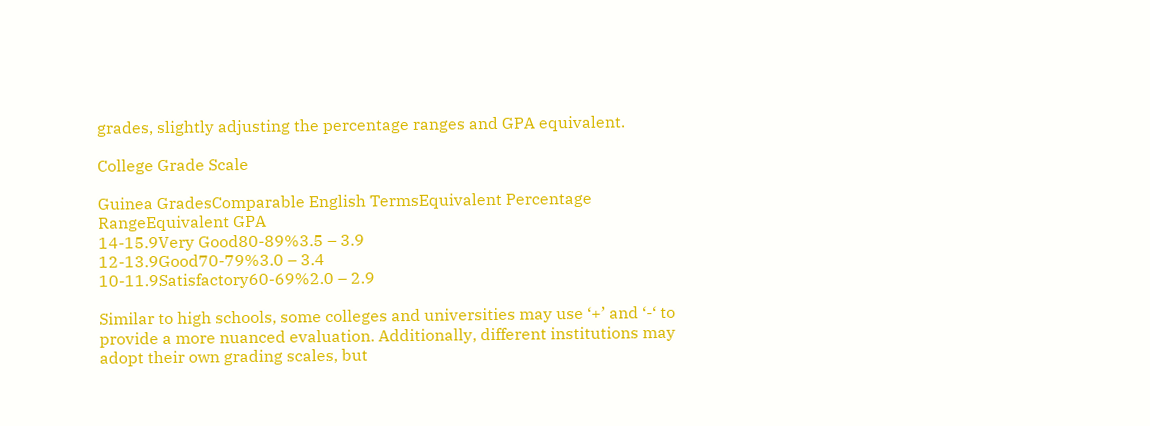grades, slightly adjusting the percentage ranges and GPA equivalent.

College Grade Scale

Guinea GradesComparable English TermsEquivalent Percentage RangeEquivalent GPA
14-15.9Very Good80-89%3.5 – 3.9
12-13.9Good70-79%3.0 – 3.4
10-11.9Satisfactory60-69%2.0 – 2.9

Similar to high schools, some colleges and universities may use ‘+’ and ‘-‘ to provide a more nuanced evaluation. Additionally, different institutions may adopt their own grading scales, but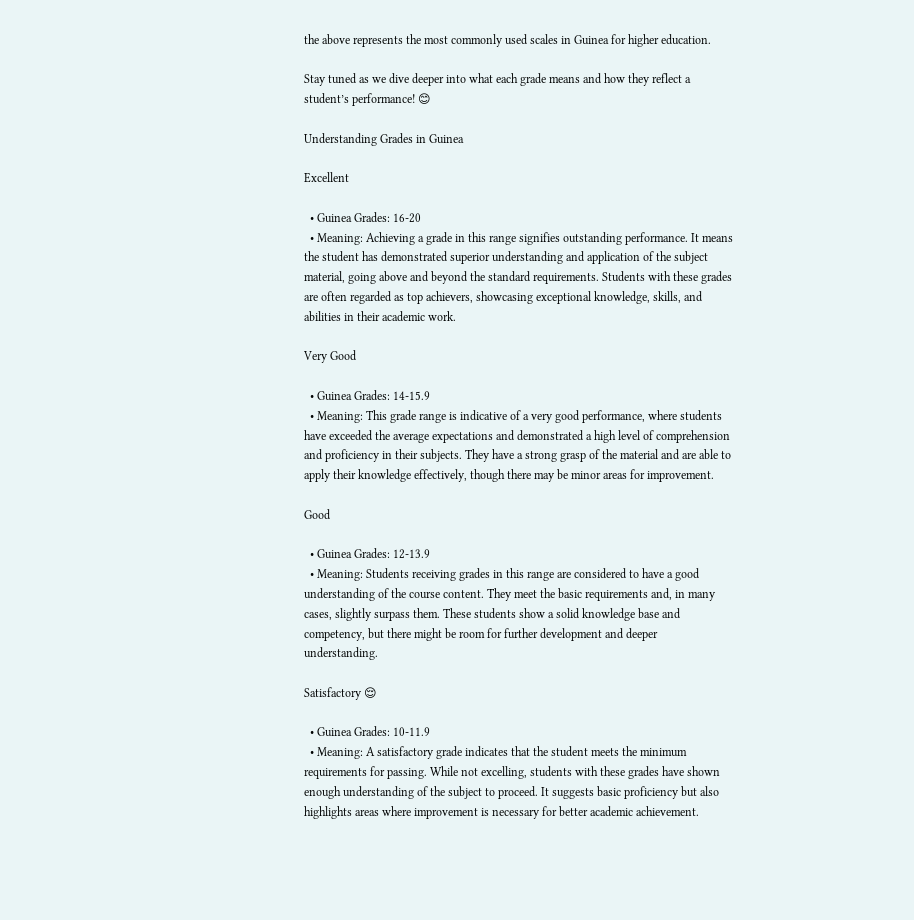the above represents the most commonly used scales in Guinea for higher education.

Stay tuned as we dive deeper into what each grade means and how they reflect a student’s performance! 😊

Understanding Grades in Guinea

Excellent

  • Guinea Grades: 16-20
  • Meaning: Achieving a grade in this range signifies outstanding performance. It means the student has demonstrated superior understanding and application of the subject material, going above and beyond the standard requirements. Students with these grades are often regarded as top achievers, showcasing exceptional knowledge, skills, and abilities in their academic work.

Very Good

  • Guinea Grades: 14-15.9
  • Meaning: This grade range is indicative of a very good performance, where students have exceeded the average expectations and demonstrated a high level of comprehension and proficiency in their subjects. They have a strong grasp of the material and are able to apply their knowledge effectively, though there may be minor areas for improvement.

Good

  • Guinea Grades: 12-13.9
  • Meaning: Students receiving grades in this range are considered to have a good understanding of the course content. They meet the basic requirements and, in many cases, slightly surpass them. These students show a solid knowledge base and competency, but there might be room for further development and deeper understanding.

Satisfactory 😌

  • Guinea Grades: 10-11.9
  • Meaning: A satisfactory grade indicates that the student meets the minimum requirements for passing. While not excelling, students with these grades have shown enough understanding of the subject to proceed. It suggests basic proficiency but also highlights areas where improvement is necessary for better academic achievement.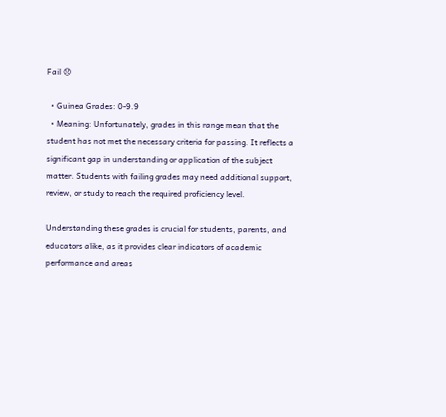Fail 😞

  • Guinea Grades: 0-9.9
  • Meaning: Unfortunately, grades in this range mean that the student has not met the necessary criteria for passing. It reflects a significant gap in understanding or application of the subject matter. Students with failing grades may need additional support, review, or study to reach the required proficiency level.

Understanding these grades is crucial for students, parents, and educators alike, as it provides clear indicators of academic performance and areas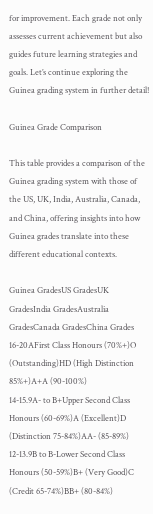for improvement. Each grade not only assesses current achievement but also guides future learning strategies and goals. Let’s continue exploring the Guinea grading system in further detail!

Guinea Grade Comparison

This table provides a comparison of the Guinea grading system with those of the US, UK, India, Australia, Canada, and China, offering insights into how Guinea grades translate into these different educational contexts.

Guinea GradesUS GradesUK GradesIndia GradesAustralia GradesCanada GradesChina Grades
16-20AFirst Class Honours (70%+)O (Outstanding)HD (High Distinction 85%+)A+A (90-100%)
14-15.9A- to B+Upper Second Class Honours (60-69%)A (Excellent)D (Distinction 75-84%)AA- (85-89%)
12-13.9B to B-Lower Second Class Honours (50-59%)B+ (Very Good)C (Credit 65-74%)BB+ (80-84%)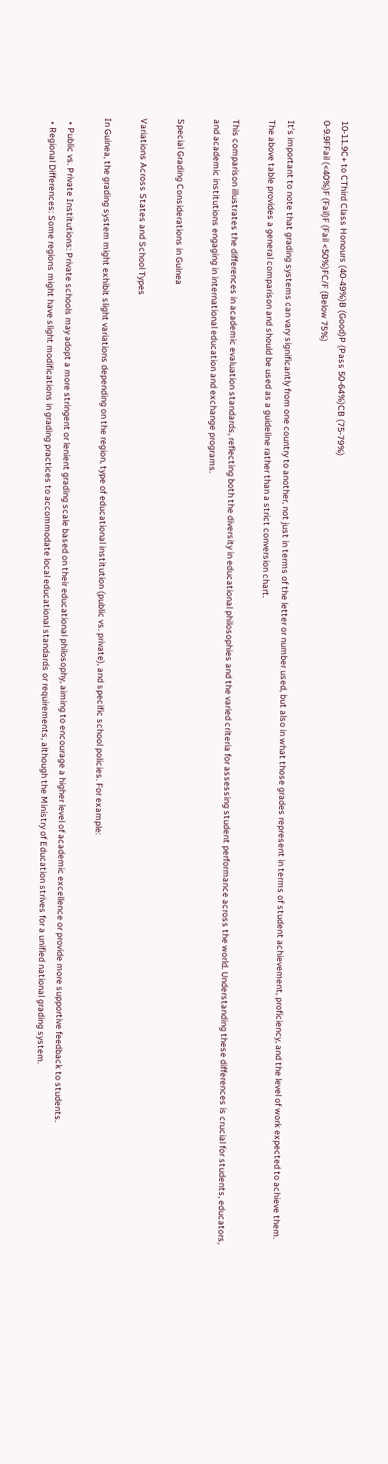10-11.9C+ to CThird Class Honours (40-49%)B (Good)P (Pass 50-64%)CB (75-79%)
0-9.9FFail (<40%)F (Fail)F (Fail <50%)FC/F (Below 75%)

It’s important to note that grading systems can vary significantly from one country to another, not just in terms of the letter or number used, but also in what those grades represent in terms of student achievement, proficiency, and the level of work expected to achieve them. The above table provides a general comparison and should be used as a guideline rather than a strict conversion chart.

This comparison illustrates the differences in academic evaluation standards, reflecting both the diversity in educational philosophies and the varied criteria for assessing student performance across the world. Understanding these differences is crucial for students, educators, and academic institutions engaging in international education and exchange programs.

Special Grading Considerations in Guinea

Variations Across States and School Types

In Guinea, the grading system might exhibit slight variations depending on the region, type of educational institution (public vs. private), and specific school policies. For example:

  • Public vs. Private Institutions: Private schools may adopt a more stringent or lenient grading scale based on their educational philosophy, aiming to encourage a higher level of academic excellence or provide more supportive feedback to students.
  • Regional Differences: Some regions might have slight modifications in grading practices to accommodate local educational standards or requirements, although the Ministry of Education strives for a unified national grading system.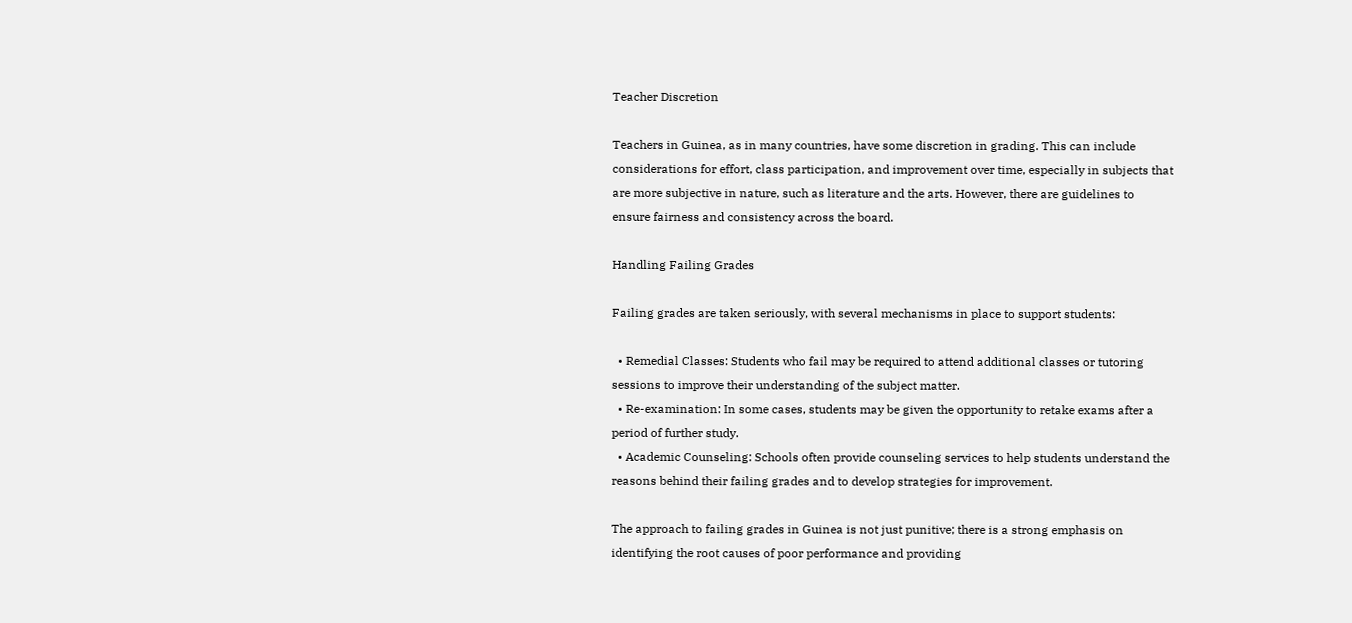Teacher Discretion

Teachers in Guinea, as in many countries, have some discretion in grading. This can include considerations for effort, class participation, and improvement over time, especially in subjects that are more subjective in nature, such as literature and the arts. However, there are guidelines to ensure fairness and consistency across the board.

Handling Failing Grades

Failing grades are taken seriously, with several mechanisms in place to support students:

  • Remedial Classes: Students who fail may be required to attend additional classes or tutoring sessions to improve their understanding of the subject matter.
  • Re-examination: In some cases, students may be given the opportunity to retake exams after a period of further study.
  • Academic Counseling: Schools often provide counseling services to help students understand the reasons behind their failing grades and to develop strategies for improvement.

The approach to failing grades in Guinea is not just punitive; there is a strong emphasis on identifying the root causes of poor performance and providing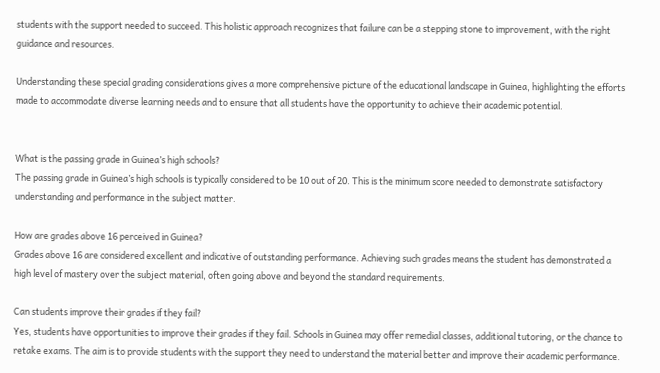students with the support needed to succeed. This holistic approach recognizes that failure can be a stepping stone to improvement, with the right guidance and resources.

Understanding these special grading considerations gives a more comprehensive picture of the educational landscape in Guinea, highlighting the efforts made to accommodate diverse learning needs and to ensure that all students have the opportunity to achieve their academic potential.


What is the passing grade in Guinea’s high schools?
The passing grade in Guinea’s high schools is typically considered to be 10 out of 20. This is the minimum score needed to demonstrate satisfactory understanding and performance in the subject matter.

How are grades above 16 perceived in Guinea?
Grades above 16 are considered excellent and indicative of outstanding performance. Achieving such grades means the student has demonstrated a high level of mastery over the subject material, often going above and beyond the standard requirements.

Can students improve their grades if they fail?
Yes, students have opportunities to improve their grades if they fail. Schools in Guinea may offer remedial classes, additional tutoring, or the chance to retake exams. The aim is to provide students with the support they need to understand the material better and improve their academic performance.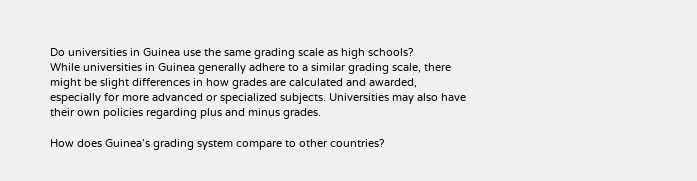Do universities in Guinea use the same grading scale as high schools?
While universities in Guinea generally adhere to a similar grading scale, there might be slight differences in how grades are calculated and awarded, especially for more advanced or specialized subjects. Universities may also have their own policies regarding plus and minus grades.

How does Guinea’s grading system compare to other countries?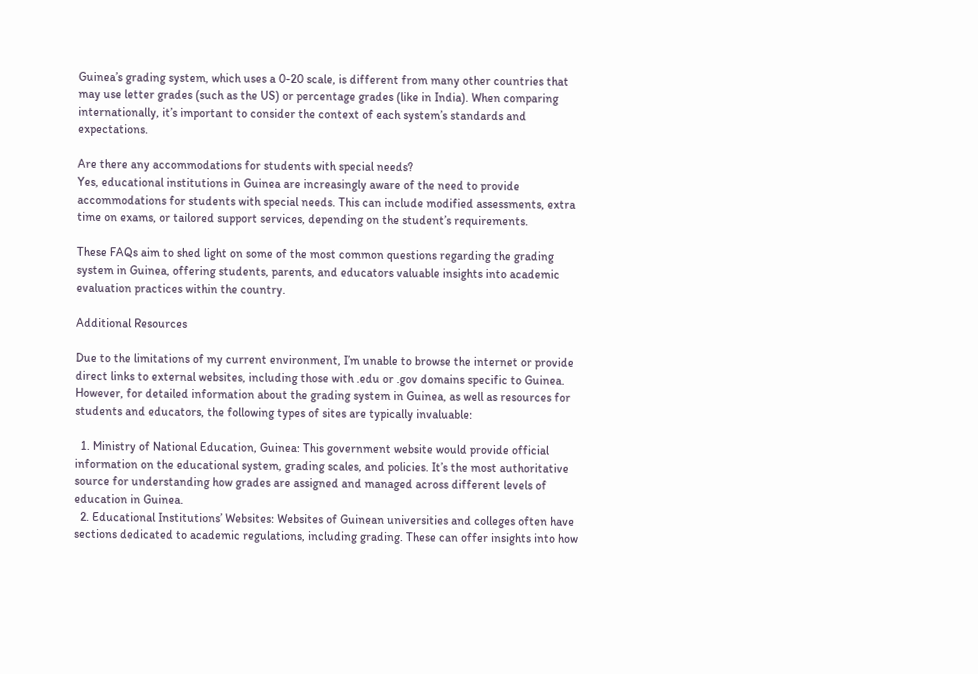Guinea’s grading system, which uses a 0-20 scale, is different from many other countries that may use letter grades (such as the US) or percentage grades (like in India). When comparing internationally, it’s important to consider the context of each system’s standards and expectations.

Are there any accommodations for students with special needs?
Yes, educational institutions in Guinea are increasingly aware of the need to provide accommodations for students with special needs. This can include modified assessments, extra time on exams, or tailored support services, depending on the student’s requirements.

These FAQs aim to shed light on some of the most common questions regarding the grading system in Guinea, offering students, parents, and educators valuable insights into academic evaluation practices within the country.

Additional Resources

Due to the limitations of my current environment, I’m unable to browse the internet or provide direct links to external websites, including those with .edu or .gov domains specific to Guinea. However, for detailed information about the grading system in Guinea, as well as resources for students and educators, the following types of sites are typically invaluable:

  1. Ministry of National Education, Guinea: This government website would provide official information on the educational system, grading scales, and policies. It’s the most authoritative source for understanding how grades are assigned and managed across different levels of education in Guinea.
  2. Educational Institutions’ Websites: Websites of Guinean universities and colleges often have sections dedicated to academic regulations, including grading. These can offer insights into how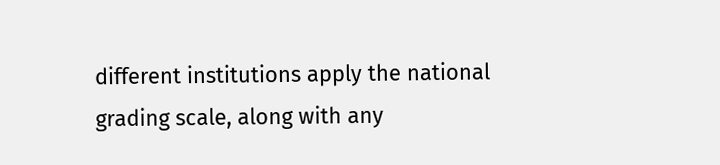different institutions apply the national grading scale, along with any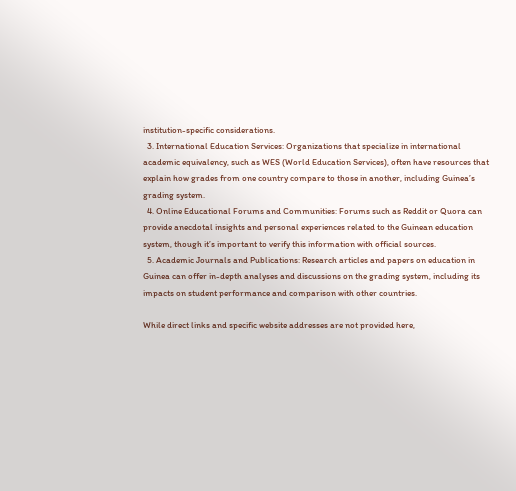institution-specific considerations.
  3. International Education Services: Organizations that specialize in international academic equivalency, such as WES (World Education Services), often have resources that explain how grades from one country compare to those in another, including Guinea’s grading system.
  4. Online Educational Forums and Communities: Forums such as Reddit or Quora can provide anecdotal insights and personal experiences related to the Guinean education system, though it’s important to verify this information with official sources.
  5. Academic Journals and Publications: Research articles and papers on education in Guinea can offer in-depth analyses and discussions on the grading system, including its impacts on student performance and comparison with other countries.

While direct links and specific website addresses are not provided here,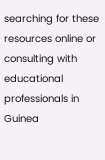searching for these resources online or consulting with educational professionals in Guinea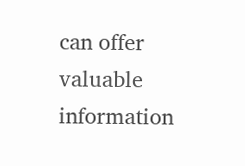can offer valuable information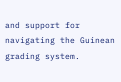and support for navigating the Guinean grading system.